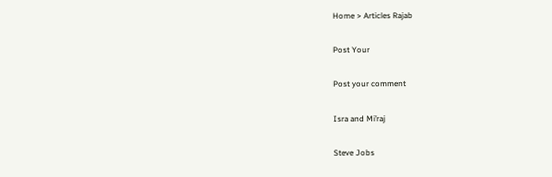Home > Articles Rajab

Post Your

Post your comment

Isra and Mi’raj

Steve Jobs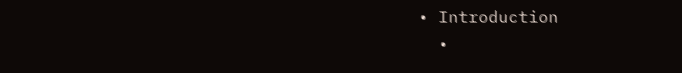• Introduction
  •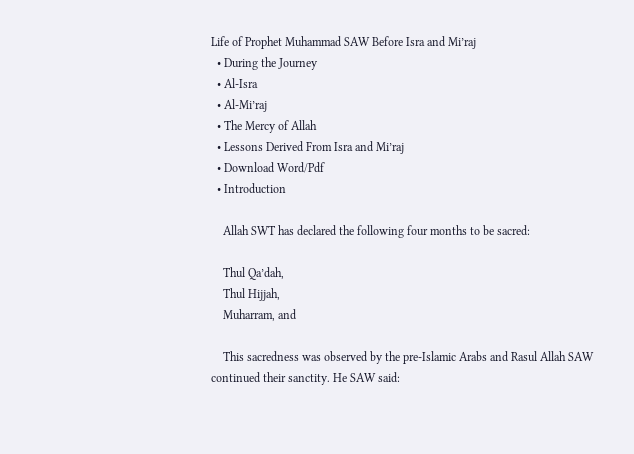Life of Prophet Muhammad SAW Before Isra and Mi’raj
  • During the Journey
  • Al-Isra
  • Al-Mi’raj
  • The Mercy of Allah
  • Lessons Derived From Isra and Mi’raj
  • Download Word/Pdf
  • Introduction

    Allah SWT has declared the following four months to be sacred:

    Thul Qa’dah,
    Thul Hijjah,
    Muharram, and

    This sacredness was observed by the pre-Islamic Arabs and Rasul Allah SAW continued their sanctity. He SAW said: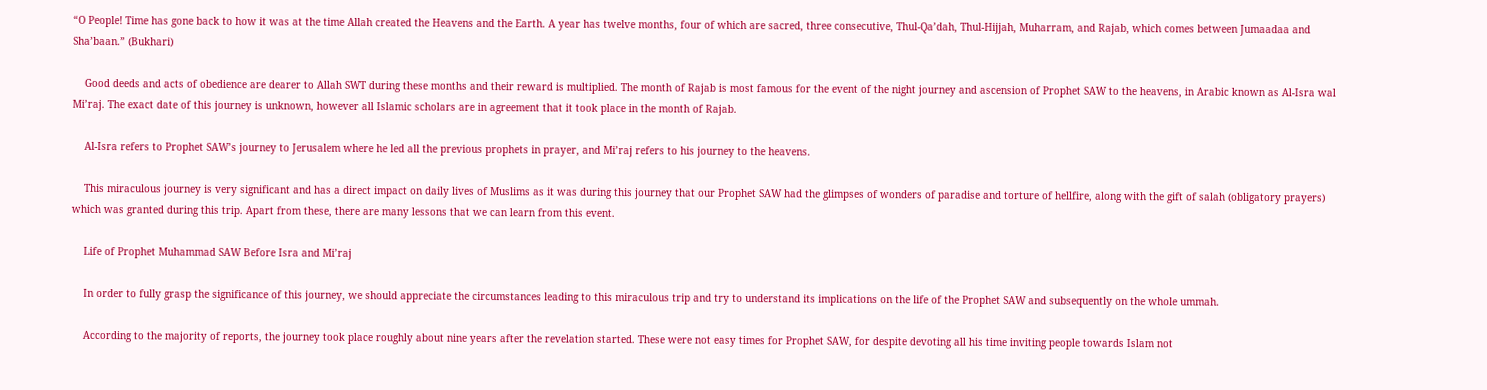“O People! Time has gone back to how it was at the time Allah created the Heavens and the Earth. A year has twelve months, four of which are sacred, three consecutive, Thul-Qa’dah, Thul-Hijjah, Muharram, and Rajab, which comes between Jumaadaa and Sha’baan.” (Bukhari)

    Good deeds and acts of obedience are dearer to Allah SWT during these months and their reward is multiplied. The month of Rajab is most famous for the event of the night journey and ascension of Prophet SAW to the heavens, in Arabic known as Al-Isra wal Mi’raj. The exact date of this journey is unknown, however all Islamic scholars are in agreement that it took place in the month of Rajab.

    Al-Isra refers to Prophet SAW’s journey to Jerusalem where he led all the previous prophets in prayer, and Mi’raj refers to his journey to the heavens.

    This miraculous journey is very significant and has a direct impact on daily lives of Muslims as it was during this journey that our Prophet SAW had the glimpses of wonders of paradise and torture of hellfire, along with the gift of salah (obligatory prayers) which was granted during this trip. Apart from these, there are many lessons that we can learn from this event.

    Life of Prophet Muhammad SAW Before Isra and Mi’raj

    In order to fully grasp the significance of this journey, we should appreciate the circumstances leading to this miraculous trip and try to understand its implications on the life of the Prophet SAW and subsequently on the whole ummah.

    According to the majority of reports, the journey took place roughly about nine years after the revelation started. These were not easy times for Prophet SAW, for despite devoting all his time inviting people towards Islam not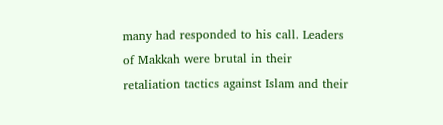many had responded to his call. Leaders of Makkah were brutal in their retaliation tactics against Islam and their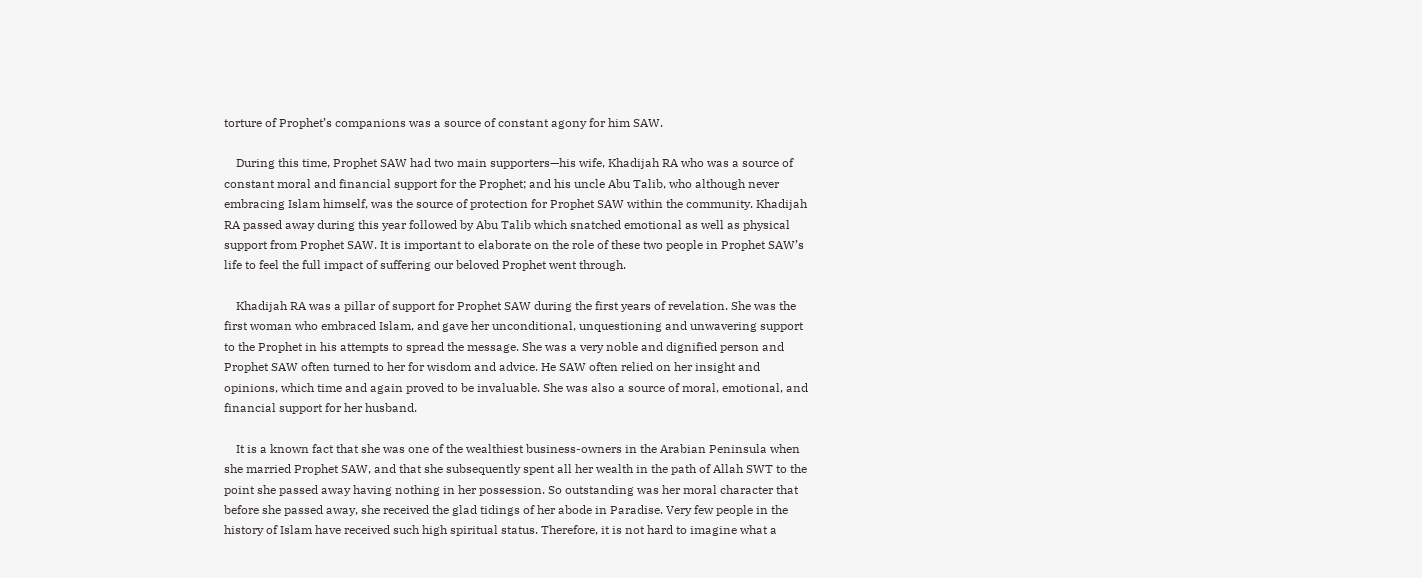torture of Prophet’s companions was a source of constant agony for him SAW.

    During this time, Prophet SAW had two main supporters—his wife, Khadijah RA who was a source of constant moral and financial support for the Prophet; and his uncle Abu Talib, who although never embracing Islam himself, was the source of protection for Prophet SAW within the community. Khadijah RA passed away during this year followed by Abu Talib which snatched emotional as well as physical support from Prophet SAW. It is important to elaborate on the role of these two people in Prophet SAW’s life to feel the full impact of suffering our beloved Prophet went through.

    Khadijah RA was a pillar of support for Prophet SAW during the first years of revelation. She was the first woman who embraced Islam, and gave her unconditional, unquestioning and unwavering support to the Prophet in his attempts to spread the message. She was a very noble and dignified person and Prophet SAW often turned to her for wisdom and advice. He SAW often relied on her insight and opinions, which time and again proved to be invaluable. She was also a source of moral, emotional, and financial support for her husband.

    It is a known fact that she was one of the wealthiest business-owners in the Arabian Peninsula when she married Prophet SAW, and that she subsequently spent all her wealth in the path of Allah SWT to the point she passed away having nothing in her possession. So outstanding was her moral character that before she passed away, she received the glad tidings of her abode in Paradise. Very few people in the history of Islam have received such high spiritual status. Therefore, it is not hard to imagine what a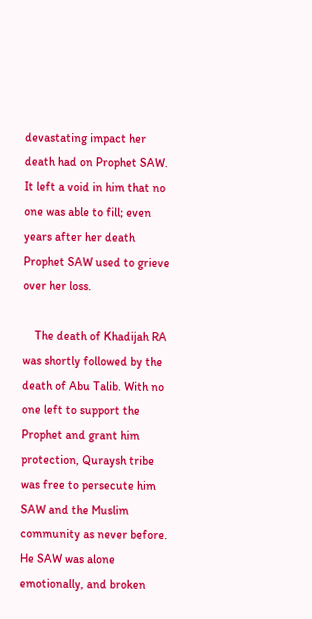devastating impact her death had on Prophet SAW. It left a void in him that no one was able to fill; even years after her death Prophet SAW used to grieve over her loss.

    The death of Khadijah RA was shortly followed by the death of Abu Talib. With no one left to support the Prophet and grant him protection, Quraysh tribe was free to persecute him SAW and the Muslim community as never before. He SAW was alone emotionally, and broken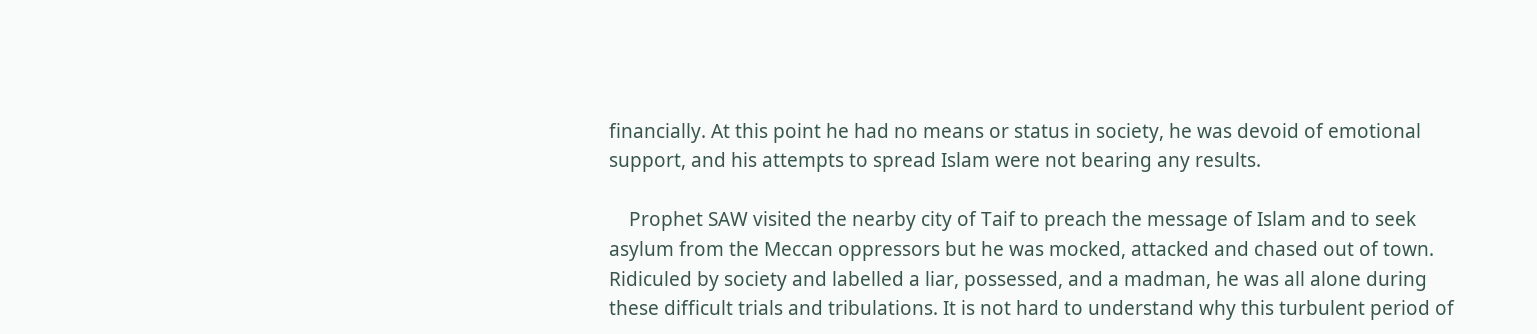financially. At this point he had no means or status in society, he was devoid of emotional support, and his attempts to spread Islam were not bearing any results.

    Prophet SAW visited the nearby city of Taif to preach the message of Islam and to seek asylum from the Meccan oppressors but he was mocked, attacked and chased out of town. Ridiculed by society and labelled a liar, possessed, and a madman, he was all alone during these difficult trials and tribulations. It is not hard to understand why this turbulent period of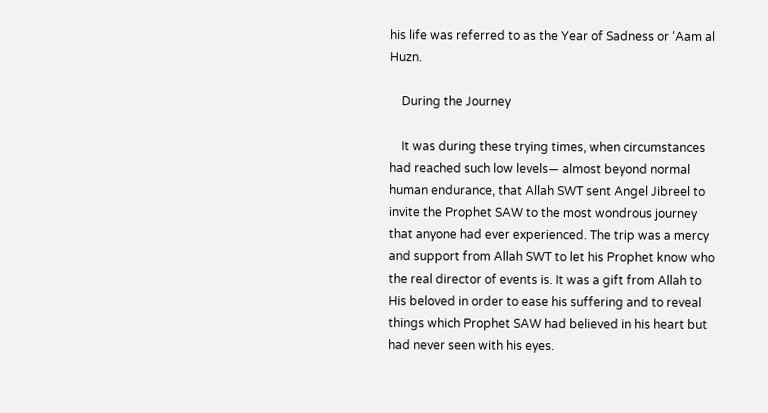his life was referred to as the Year of Sadness or ‘Aam al Huzn.

    During the Journey

    It was during these trying times, when circumstances had reached such low levels— almost beyond normal human endurance, that Allah SWT sent Angel Jibreel to invite the Prophet SAW to the most wondrous journey that anyone had ever experienced. The trip was a mercy and support from Allah SWT to let his Prophet know who the real director of events is. It was a gift from Allah to His beloved in order to ease his suffering and to reveal things which Prophet SAW had believed in his heart but had never seen with his eyes.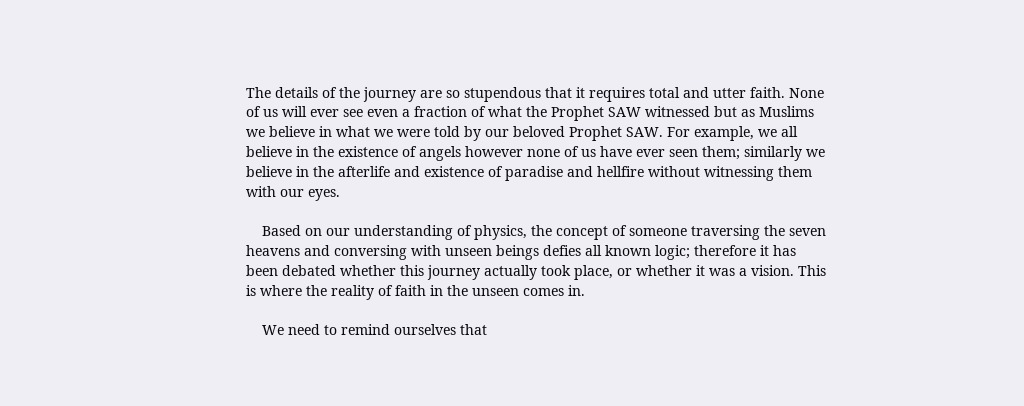The details of the journey are so stupendous that it requires total and utter faith. None of us will ever see even a fraction of what the Prophet SAW witnessed but as Muslims we believe in what we were told by our beloved Prophet SAW. For example, we all believe in the existence of angels however none of us have ever seen them; similarly we believe in the afterlife and existence of paradise and hellfire without witnessing them with our eyes.

    Based on our understanding of physics, the concept of someone traversing the seven heavens and conversing with unseen beings defies all known logic; therefore it has been debated whether this journey actually took place, or whether it was a vision. This is where the reality of faith in the unseen comes in.

    We need to remind ourselves that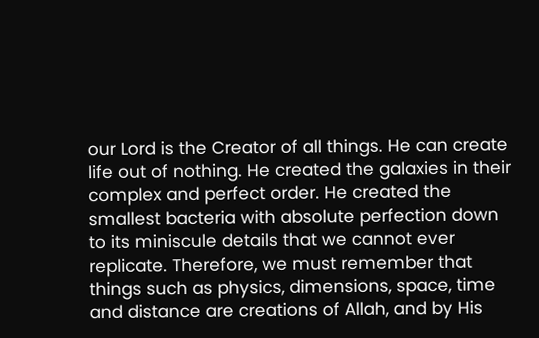our Lord is the Creator of all things. He can create life out of nothing. He created the galaxies in their complex and perfect order. He created the smallest bacteria with absolute perfection down to its miniscule details that we cannot ever replicate. Therefore, we must remember that things such as physics, dimensions, space, time and distance are creations of Allah, and by His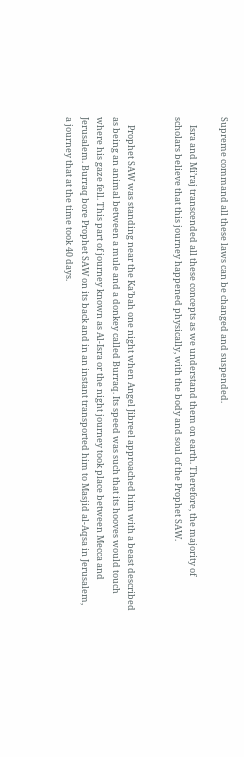Supreme command all these laws can be changed and suspended.

    Isra and Mi’raj transcended all these concepts as we understand them on earth. Therefore, the majority of scholars believe that this journey happened physically, with the body and soul of the Prophet SAW.


    Prophet SAW was standing near the Ka’bah one night when Angel Jibreel approached him with a beast described as being an animal between a mule and a donkey called Burraq. Its speed was such that its hooves would touch where his gaze fell. This part of journey known as Al-Isra or the night journey took place between Mecca and Jerusalem. Burraq bore Prophet SAW on its back and in an instant transported him to Masjid al-Aqsa in Jerusalem, a journey that at the time took 40 days.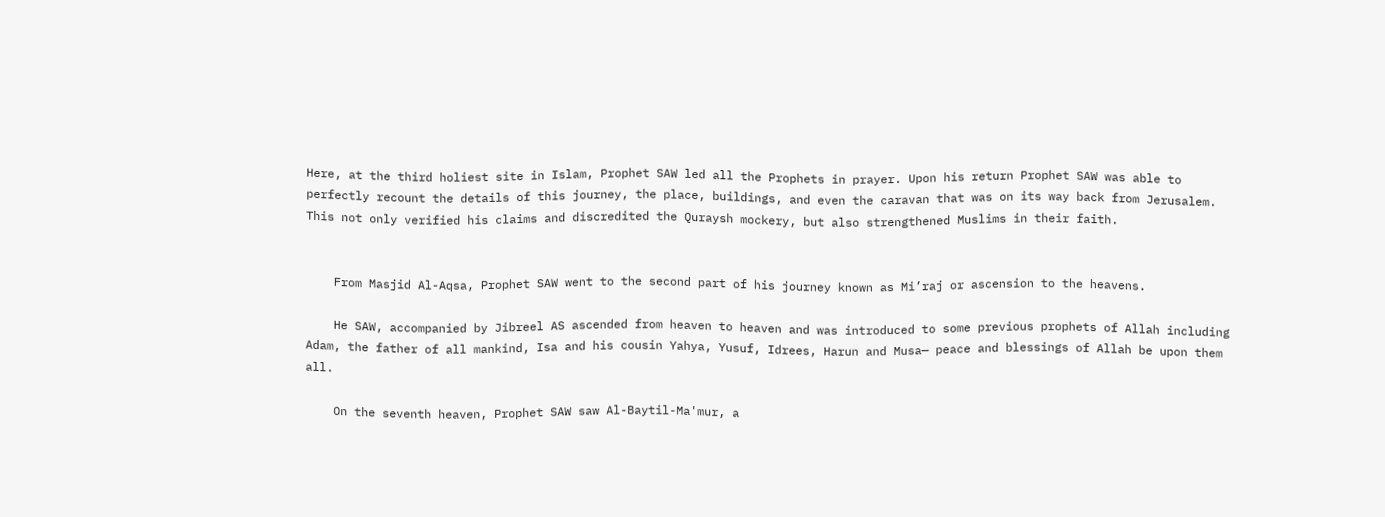Here, at the third holiest site in Islam, Prophet SAW led all the Prophets in prayer. Upon his return Prophet SAW was able to perfectly recount the details of this journey, the place, buildings, and even the caravan that was on its way back from Jerusalem. This not only verified his claims and discredited the Quraysh mockery, but also strengthened Muslims in their faith.


    From Masjid Al-Aqsa, Prophet SAW went to the second part of his journey known as Mi’raj or ascension to the heavens.

    He SAW, accompanied by Jibreel AS ascended from heaven to heaven and was introduced to some previous prophets of Allah including Adam, the father of all mankind, Isa and his cousin Yahya, Yusuf, Idrees, Harun and Musa— peace and blessings of Allah be upon them all.

    On the seventh heaven, Prophet SAW saw Al-Baytil-Ma'mur, a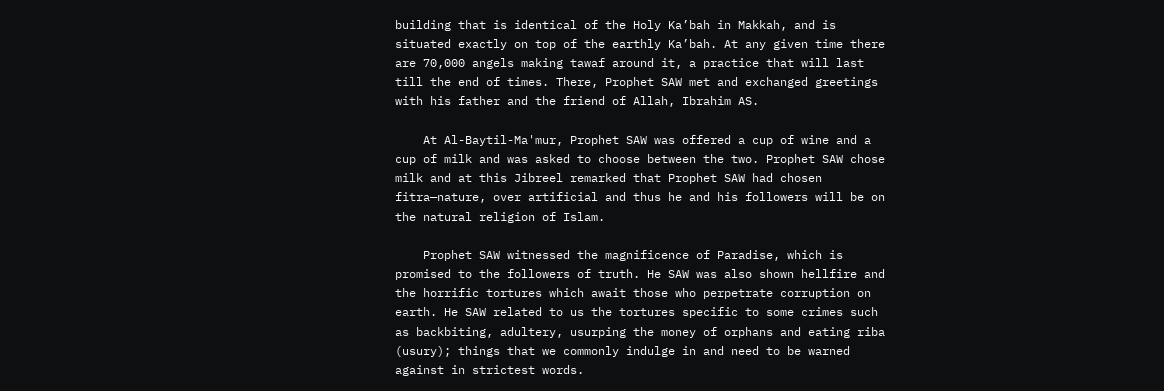building that is identical of the Holy Ka’bah in Makkah, and is situated exactly on top of the earthly Ka’bah. At any given time there are 70,000 angels making tawaf around it, a practice that will last till the end of times. There, Prophet SAW met and exchanged greetings with his father and the friend of Allah, Ibrahim AS.

    At Al-Baytil-Ma'mur, Prophet SAW was offered a cup of wine and a cup of milk and was asked to choose between the two. Prophet SAW chose milk and at this Jibreel remarked that Prophet SAW had chosen fitra—nature, over artificial and thus he and his followers will be on the natural religion of Islam.

    Prophet SAW witnessed the magnificence of Paradise, which is promised to the followers of truth. He SAW was also shown hellfire and the horrific tortures which await those who perpetrate corruption on earth. He SAW related to us the tortures specific to some crimes such as backbiting, adultery, usurping the money of orphans and eating riba (usury); things that we commonly indulge in and need to be warned against in strictest words.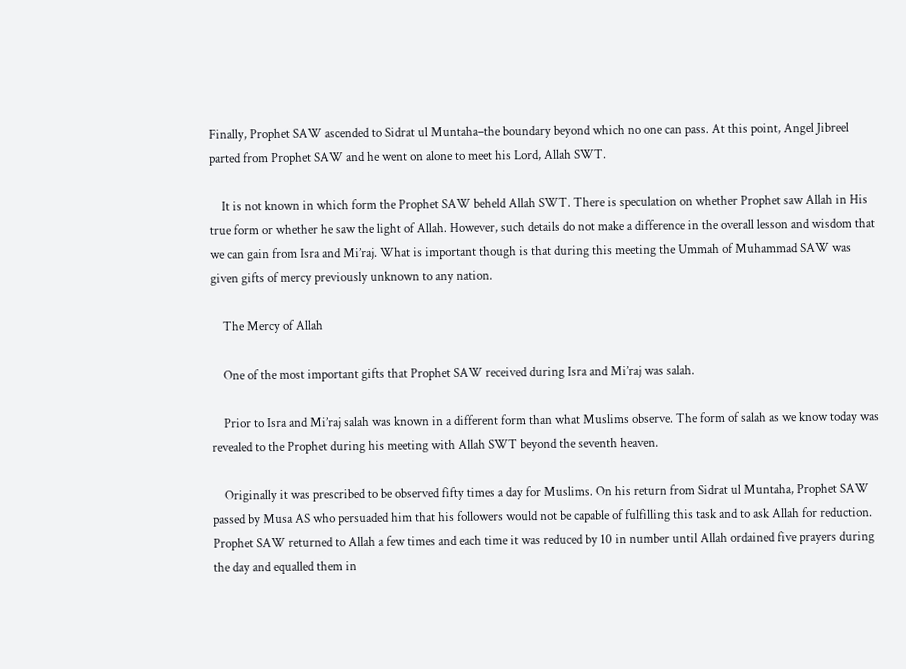Finally, Prophet SAW ascended to Sidrat ul Muntaha–the boundary beyond which no one can pass. At this point, Angel Jibreel parted from Prophet SAW and he went on alone to meet his Lord, Allah SWT.

    It is not known in which form the Prophet SAW beheld Allah SWT. There is speculation on whether Prophet saw Allah in His true form or whether he saw the light of Allah. However, such details do not make a difference in the overall lesson and wisdom that we can gain from Isra and Mi’raj. What is important though is that during this meeting the Ummah of Muhammad SAW was given gifts of mercy previously unknown to any nation.

    The Mercy of Allah

    One of the most important gifts that Prophet SAW received during Isra and Mi’raj was salah.

    Prior to Isra and Mi’raj salah was known in a different form than what Muslims observe. The form of salah as we know today was revealed to the Prophet during his meeting with Allah SWT beyond the seventh heaven.

    Originally it was prescribed to be observed fifty times a day for Muslims. On his return from Sidrat ul Muntaha, Prophet SAW passed by Musa AS who persuaded him that his followers would not be capable of fulfilling this task and to ask Allah for reduction. Prophet SAW returned to Allah a few times and each time it was reduced by 10 in number until Allah ordained five prayers during the day and equalled them in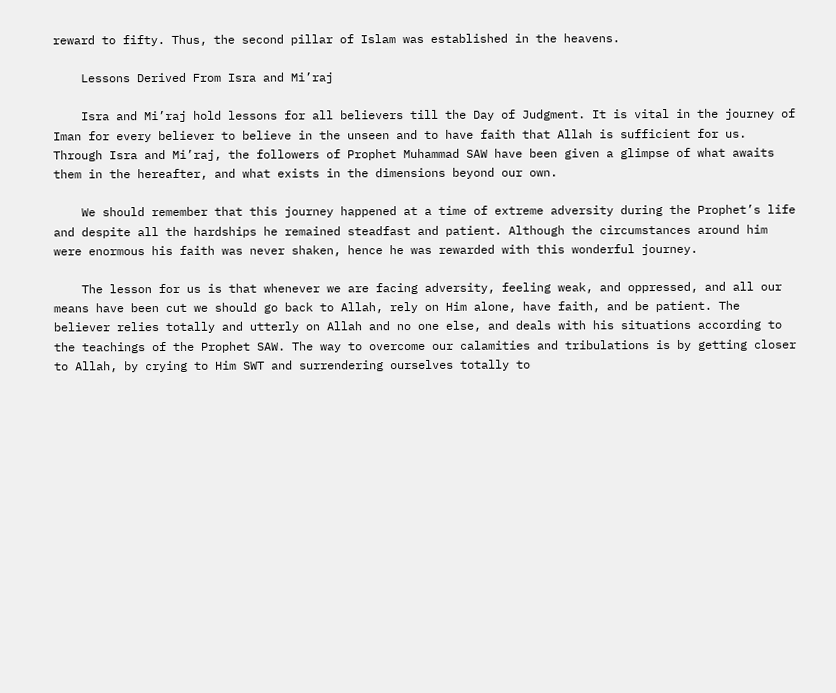reward to fifty. Thus, the second pillar of Islam was established in the heavens.

    Lessons Derived From Isra and Mi’raj

    Isra and Mi’raj hold lessons for all believers till the Day of Judgment. It is vital in the journey of Iman for every believer to believe in the unseen and to have faith that Allah is sufficient for us. Through Isra and Mi’raj, the followers of Prophet Muhammad SAW have been given a glimpse of what awaits them in the hereafter, and what exists in the dimensions beyond our own.

    We should remember that this journey happened at a time of extreme adversity during the Prophet’s life and despite all the hardships he remained steadfast and patient. Although the circumstances around him were enormous his faith was never shaken, hence he was rewarded with this wonderful journey.

    The lesson for us is that whenever we are facing adversity, feeling weak, and oppressed, and all our means have been cut we should go back to Allah, rely on Him alone, have faith, and be patient. The believer relies totally and utterly on Allah and no one else, and deals with his situations according to the teachings of the Prophet SAW. The way to overcome our calamities and tribulations is by getting closer to Allah, by crying to Him SWT and surrendering ourselves totally to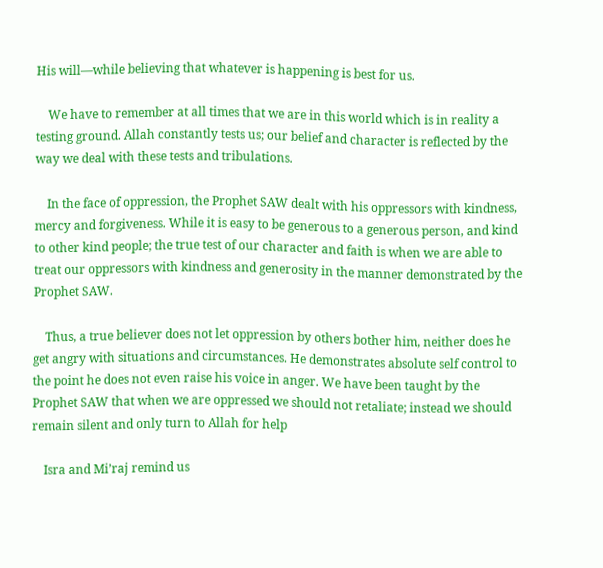His will—while believing that whatever is happening is best for us.

    We have to remember at all times that we are in this world which is in reality a testing ground. Allah constantly tests us; our belief and character is reflected by the way we deal with these tests and tribulations.

    In the face of oppression, the Prophet SAW dealt with his oppressors with kindness, mercy and forgiveness. While it is easy to be generous to a generous person, and kind to other kind people; the true test of our character and faith is when we are able to treat our oppressors with kindness and generosity in the manner demonstrated by the Prophet SAW.

    Thus, a true believer does not let oppression by others bother him, neither does he get angry with situations and circumstances. He demonstrates absolute self control to the point he does not even raise his voice in anger. We have been taught by the Prophet SAW that when we are oppressed we should not retaliate; instead we should remain silent and only turn to Allah for help

    Isra and Mi’raj remind us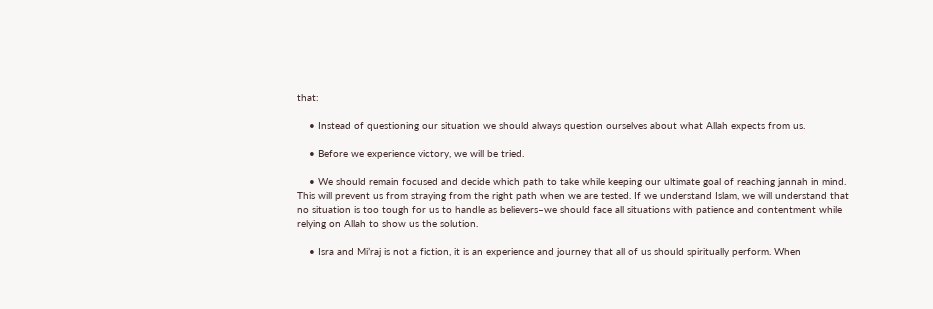that:

    • Instead of questioning our situation we should always question ourselves about what Allah expects from us.

    • Before we experience victory, we will be tried.

    • We should remain focused and decide which path to take while keeping our ultimate goal of reaching jannah in mind. This will prevent us from straying from the right path when we are tested. If we understand Islam, we will understand that no situation is too tough for us to handle as believers–we should face all situations with patience and contentment while relying on Allah to show us the solution.

    • Isra and Mi’raj is not a fiction, it is an experience and journey that all of us should spiritually perform. When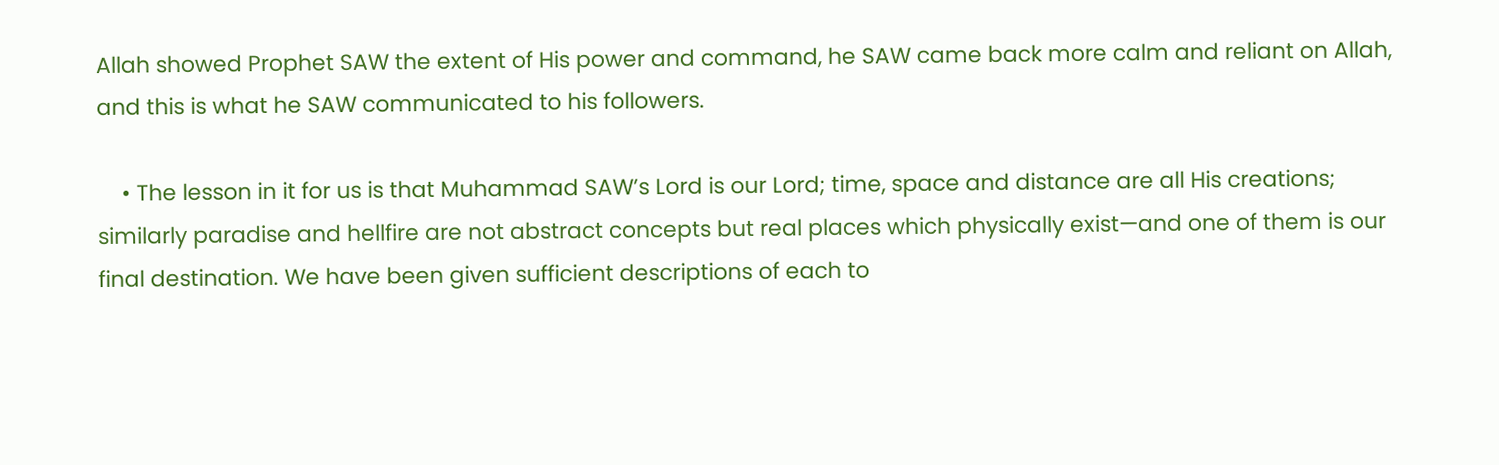Allah showed Prophet SAW the extent of His power and command, he SAW came back more calm and reliant on Allah, and this is what he SAW communicated to his followers.

    • The lesson in it for us is that Muhammad SAW’s Lord is our Lord; time, space and distance are all His creations; similarly paradise and hellfire are not abstract concepts but real places which physically exist—and one of them is our final destination. We have been given sufficient descriptions of each to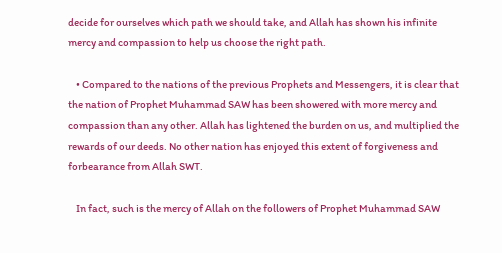decide for ourselves which path we should take, and Allah has shown his infinite mercy and compassion to help us choose the right path.

    • Compared to the nations of the previous Prophets and Messengers, it is clear that the nation of Prophet Muhammad SAW has been showered with more mercy and compassion than any other. Allah has lightened the burden on us, and multiplied the rewards of our deeds. No other nation has enjoyed this extent of forgiveness and forbearance from Allah SWT.

    In fact, such is the mercy of Allah on the followers of Prophet Muhammad SAW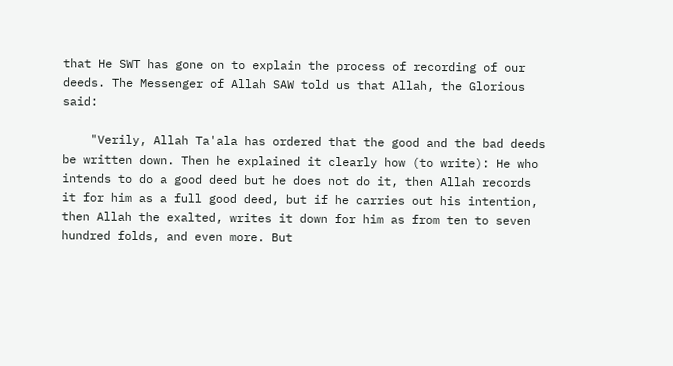that He SWT has gone on to explain the process of recording of our deeds. The Messenger of Allah SAW told us that Allah, the Glorious said:

    "Verily, Allah Ta'ala has ordered that the good and the bad deeds be written down. Then he explained it clearly how (to write): He who intends to do a good deed but he does not do it, then Allah records it for him as a full good deed, but if he carries out his intention, then Allah the exalted, writes it down for him as from ten to seven hundred folds, and even more. But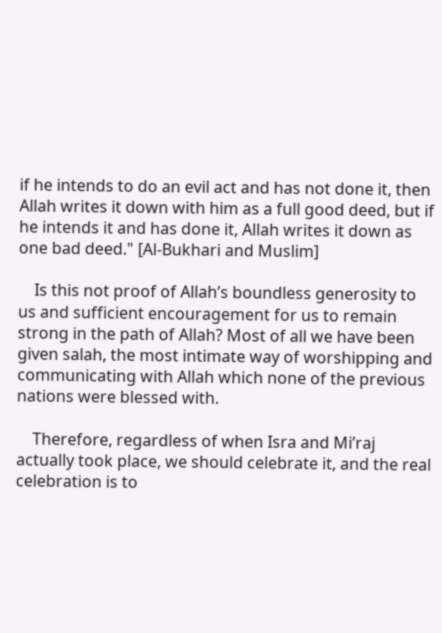if he intends to do an evil act and has not done it, then Allah writes it down with him as a full good deed, but if he intends it and has done it, Allah writes it down as one bad deed." [Al-Bukhari and Muslim]

    Is this not proof of Allah’s boundless generosity to us and sufficient encouragement for us to remain strong in the path of Allah? Most of all we have been given salah, the most intimate way of worshipping and communicating with Allah which none of the previous nations were blessed with.

    Therefore, regardless of when Isra and Mi’raj actually took place, we should celebrate it, and the real celebration is to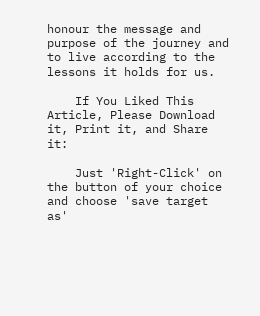honour the message and purpose of the journey and to live according to the lessons it holds for us.

    If You Liked This Article, Please Download it, Print it, and Share it:

    Just 'Right-Click' on the button of your choice and choose 'save target as'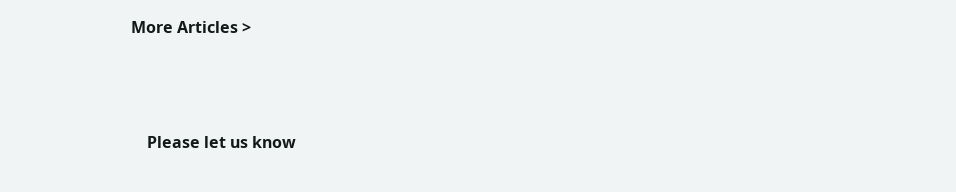More Articles >



    Please let us know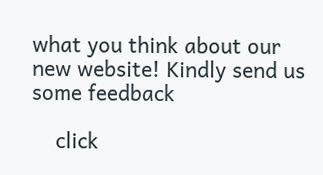what you think about our new website! Kindly send us some feedback

    click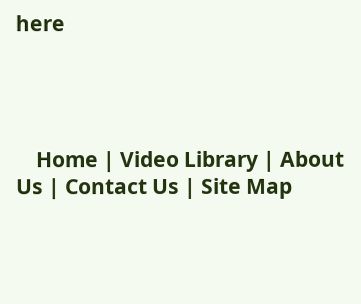here




    Home | Video Library | About Us | Contact Us | Site Map